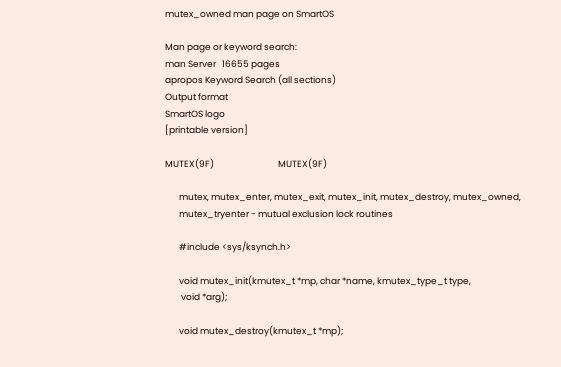mutex_owned man page on SmartOS

Man page or keyword search:
man Server   16655 pages
apropos Keyword Search (all sections)
Output format
SmartOS logo
[printable version]

MUTEX(9F)                                MUTEX(9F)

       mutex, mutex_enter, mutex_exit, mutex_init, mutex_destroy, mutex_owned,
       mutex_tryenter - mutual exclusion lock routines

       #include <sys/ksynch.h>

       void mutex_init(kmutex_t *mp, char *name, kmutex_type_t type,
        void *arg);

       void mutex_destroy(kmutex_t *mp);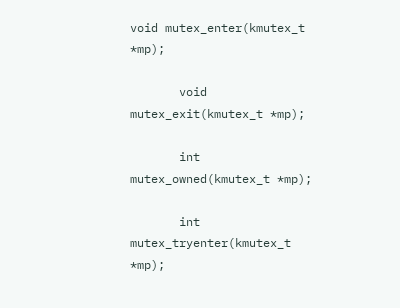void mutex_enter(kmutex_t *mp);

       void mutex_exit(kmutex_t *mp);

       int mutex_owned(kmutex_t *mp);

       int mutex_tryenter(kmutex_t *mp);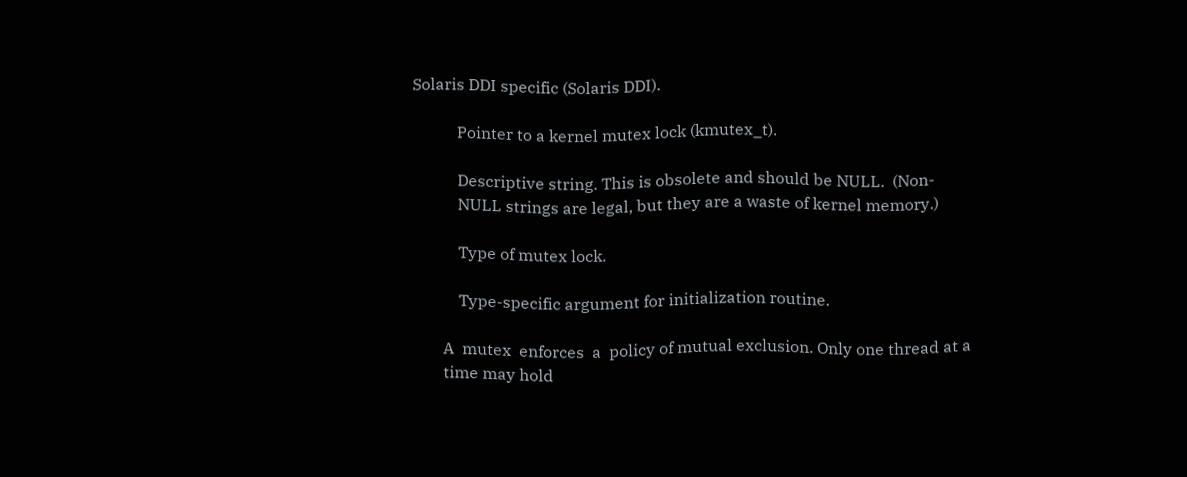Solaris DDI specific (Solaris DDI).

           Pointer to a kernel mutex lock (kmutex_t).

           Descriptive string. This is obsolete and should be NULL.  (Non-
           NULL strings are legal, but they are a waste of kernel memory.)

           Type of mutex lock.

           Type-specific argument for initialization routine.

       A  mutex  enforces  a  policy of mutual exclusion. Only one thread at a
       time may hold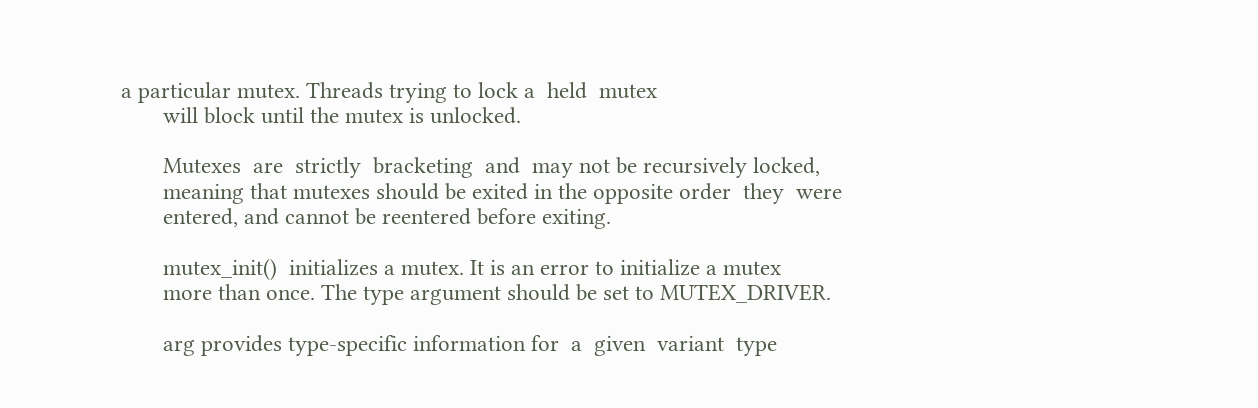a particular mutex. Threads trying to lock a  held  mutex
       will block until the mutex is unlocked.

       Mutexes  are  strictly  bracketing  and  may not be recursively locked,
       meaning that mutexes should be exited in the opposite order  they  were
       entered, and cannot be reentered before exiting.

       mutex_init()  initializes a mutex. It is an error to initialize a mutex
       more than once. The type argument should be set to MUTEX_DRIVER.

       arg provides type-specific information for  a  given  variant  type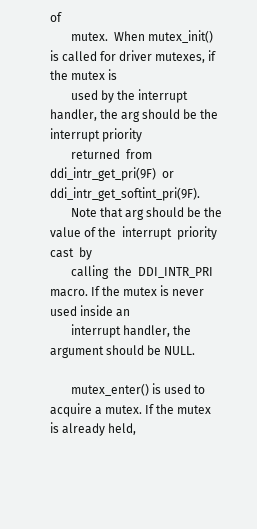of
       mutex.  When mutex_init() is called for driver mutexes, if the mutex is
       used by the interrupt handler, the arg should be the interrupt priority
       returned  from  ddi_intr_get_pri(9F)  or  ddi_intr_get_softint_pri(9F).
       Note that arg should be the value of the  interrupt  priority  cast  by
       calling  the  DDI_INTR_PRI  macro. If the mutex is never used inside an
       interrupt handler, the argument should be NULL.

       mutex_enter() is used to acquire a mutex. If the mutex is already held,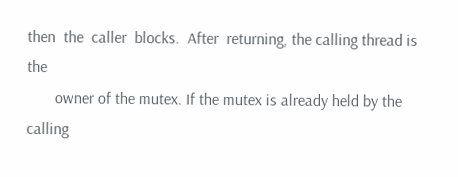then  the  caller  blocks.  After  returning, the calling thread is the
       owner of the mutex. If the mutex is already held by the calling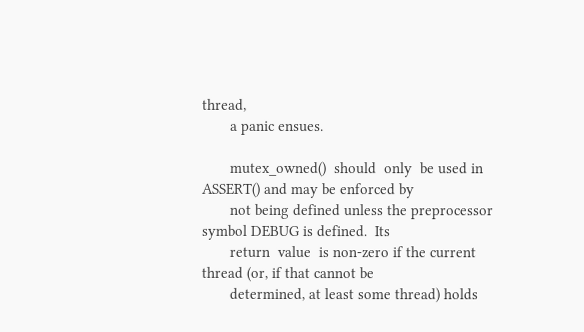thread,
       a panic ensues.

       mutex_owned()  should  only  be used in ASSERT() and may be enforced by
       not being defined unless the preprocessor symbol DEBUG is defined.  Its
       return  value  is non-zero if the current thread (or, if that cannot be
       determined, at least some thread) holds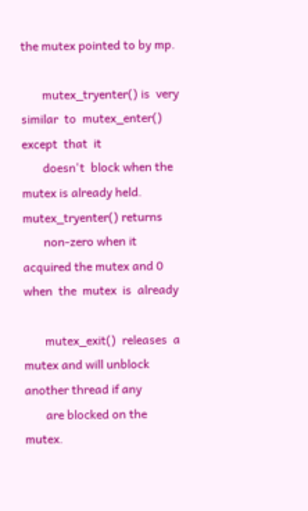the mutex pointed to by mp.

       mutex_tryenter() is  very  similar  to  mutex_enter()  except  that  it
       doesn't  block when the mutex is already held. mutex_tryenter() returns
       non-zero when it acquired the mutex and 0 when  the  mutex  is  already

       mutex_exit()  releases  a  mutex and will unblock another thread if any
       are blocked on the mutex.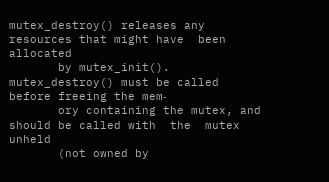mutex_destroy() releases any resources that might have  been  allocated
       by mutex_init(). mutex_destroy() must be called before freeing the mem‐
       ory containing the mutex, and should be called with  the  mutex  unheld
       (not owned by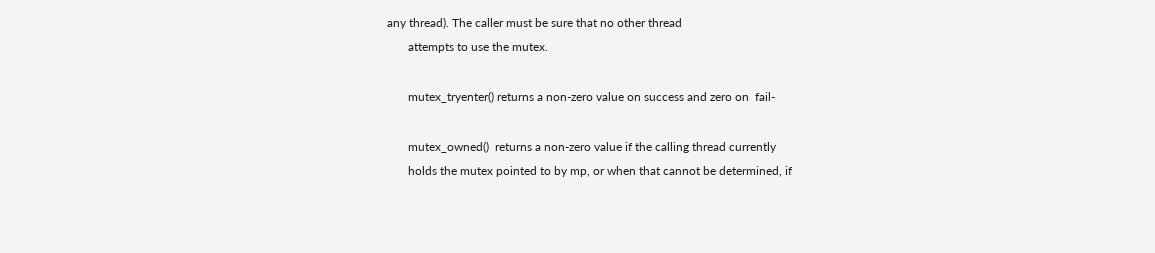any thread). The caller must be sure that no other thread
       attempts to use the mutex.

       mutex_tryenter() returns a non-zero value on success and zero on  fail‐

       mutex_owned()  returns a non-zero value if the calling thread currently
       holds the mutex pointed to by mp, or when that cannot be determined, if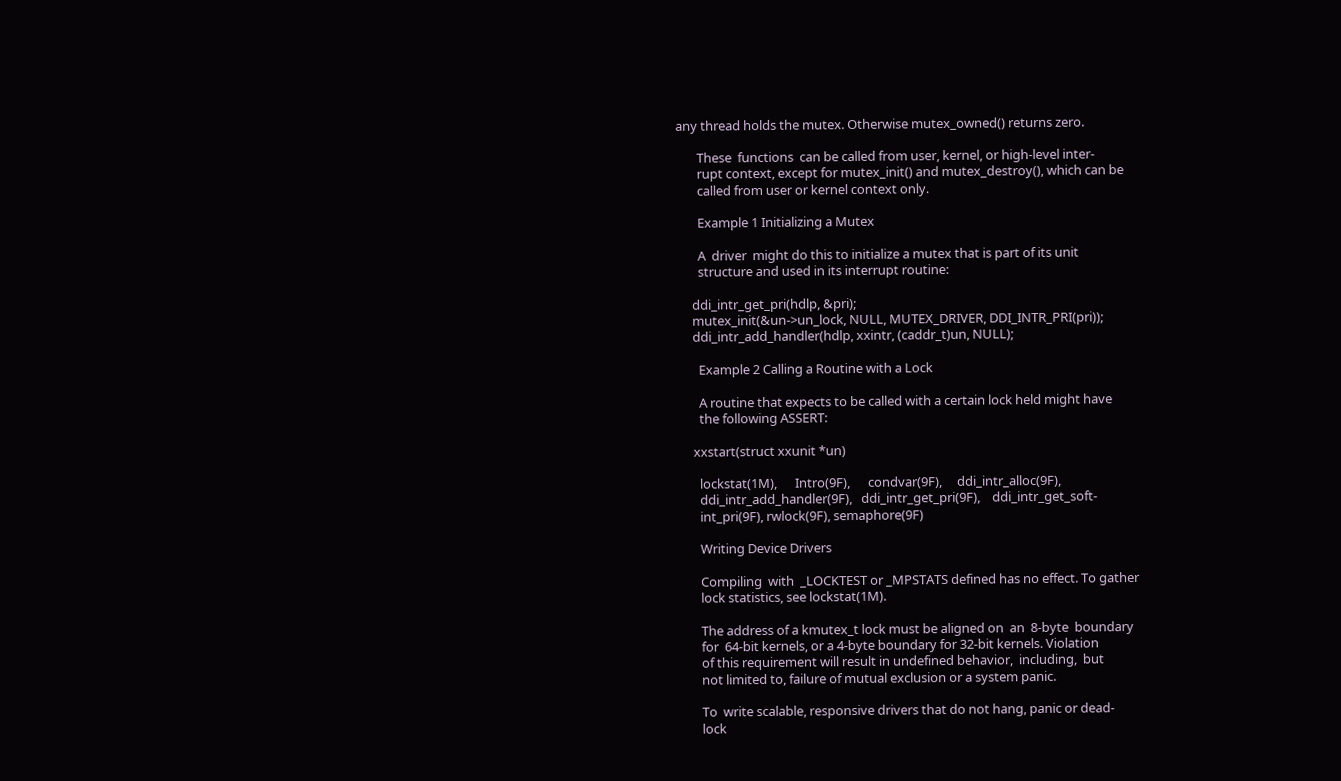any thread holds the mutex. Otherwise mutex_owned() returns zero.

       These  functions  can be called from user, kernel, or high-level inter‐
       rupt context, except for mutex_init() and mutex_destroy(), which can be
       called from user or kernel context only.

       Example 1 Initializing a Mutex

       A  driver  might do this to initialize a mutex that is part of its unit
       structure and used in its interrupt routine:

     ddi_intr_get_pri(hdlp, &pri);
     mutex_init(&un->un_lock, NULL, MUTEX_DRIVER, DDI_INTR_PRI(pri));
     ddi_intr_add_handler(hdlp, xxintr, (caddr_t)un, NULL);

       Example 2 Calling a Routine with a Lock

       A routine that expects to be called with a certain lock held might have
       the following ASSERT:

     xxstart(struct xxunit *un)

       lockstat(1M),      Intro(9F),      condvar(9F),     ddi_intr_alloc(9F),
       ddi_intr_add_handler(9F),   ddi_intr_get_pri(9F),    ddi_intr_get_soft‐
       int_pri(9F), rwlock(9F), semaphore(9F)

       Writing Device Drivers

       Compiling  with  _LOCKTEST or _MPSTATS defined has no effect. To gather
       lock statistics, see lockstat(1M).

       The address of a kmutex_t lock must be aligned on  an  8-byte  boundary
       for  64-bit kernels, or a 4-byte boundary for 32-bit kernels. Violation
       of this requirement will result in undefined behavior,  including,  but
       not limited to, failure of mutual exclusion or a system panic.

       To  write scalable, responsive drivers that do not hang, panic or dead‐
       lock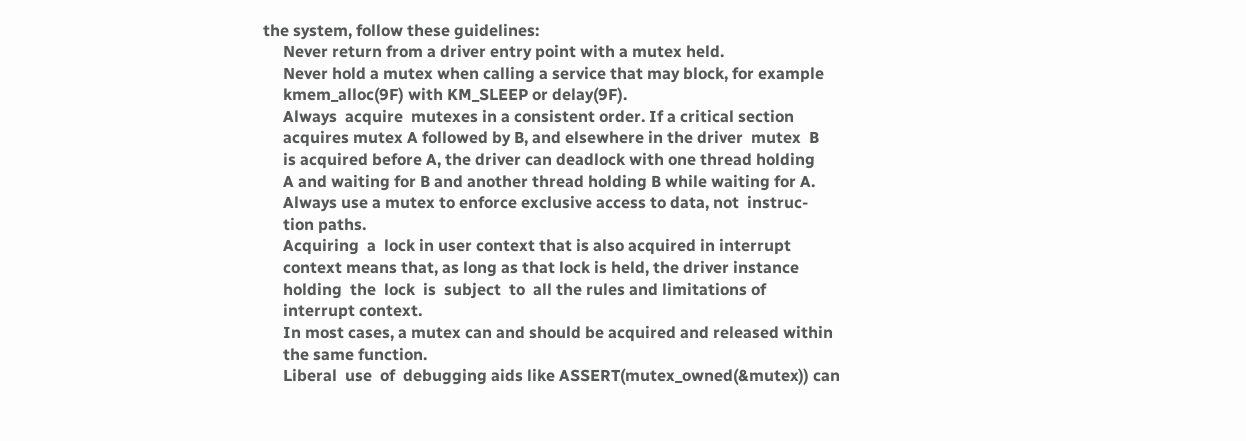the system, follow these guidelines:
     Never return from a driver entry point with a mutex held.
     Never hold a mutex when calling a service that may block, for example
     kmem_alloc(9F) with KM_SLEEP or delay(9F).
     Always  acquire  mutexes in a consistent order. If a critical section
     acquires mutex A followed by B, and elsewhere in the driver  mutex  B
     is acquired before A, the driver can deadlock with one thread holding
     A and waiting for B and another thread holding B while waiting for A.
     Always use a mutex to enforce exclusive access to data, not  instruc‐
     tion paths.
     Acquiring  a  lock in user context that is also acquired in interrupt
     context means that, as long as that lock is held, the driver instance
     holding  the  lock  is  subject  to  all the rules and limitations of
     interrupt context.
     In most cases, a mutex can and should be acquired and released within
     the same function.
     Liberal  use  of  debugging aids like ASSERT(mutex_owned(&mutex)) can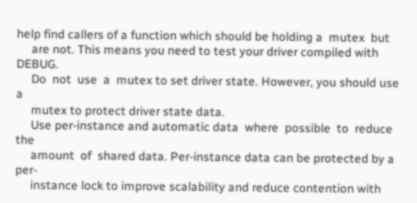help find callers of a function which should be holding a  mutex  but
     are not. This means you need to test your driver compiled with DEBUG.
     Do  not  use  a  mutex to set driver state. However, you should use a
     mutex to protect driver state data.
     Use per-instance and automatic data  where  possible  to  reduce  the
     amount  of  shared data. Per-instance data can be protected by a per-
     instance lock to improve scalability and reduce contention with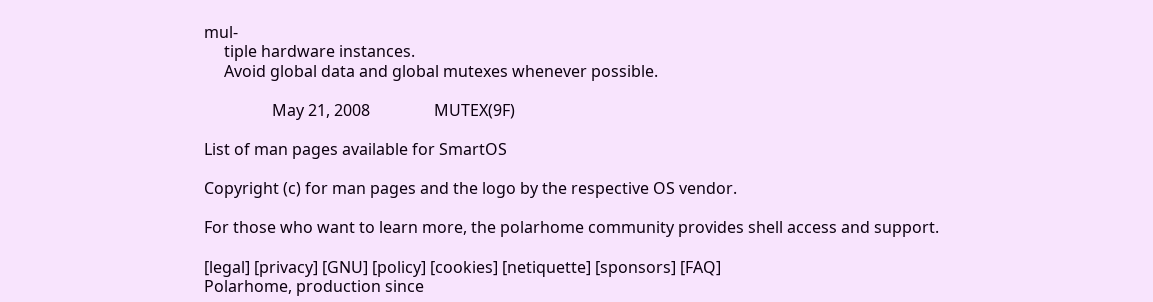mul‐
     tiple hardware instances.
     Avoid global data and global mutexes whenever possible.

                 May 21, 2008                MUTEX(9F)

List of man pages available for SmartOS

Copyright (c) for man pages and the logo by the respective OS vendor.

For those who want to learn more, the polarhome community provides shell access and support.

[legal] [privacy] [GNU] [policy] [cookies] [netiquette] [sponsors] [FAQ]
Polarhome, production since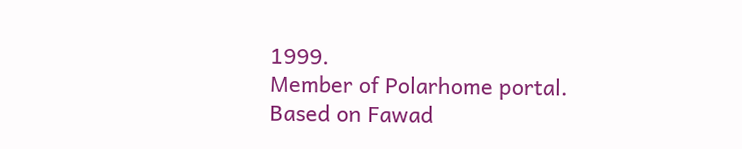1999.
Member of Polarhome portal.
Based on Fawad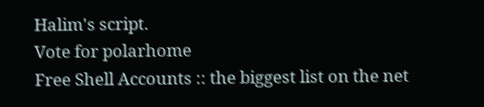Halim's script.
Vote for polarhome
Free Shell Accounts :: the biggest list on the net